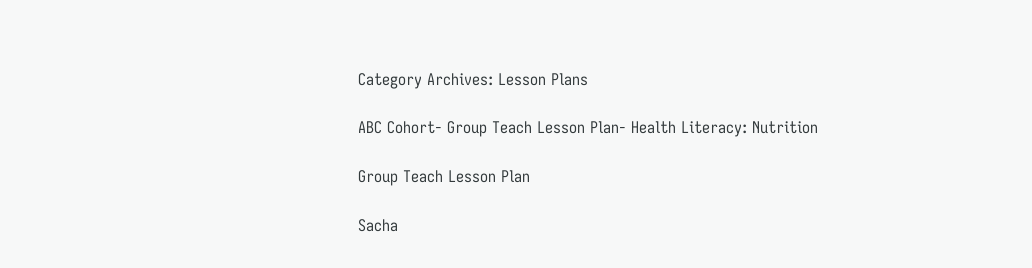Category Archives: Lesson Plans

ABC Cohort- Group Teach Lesson Plan- Health Literacy: Nutrition

Group Teach Lesson Plan

Sacha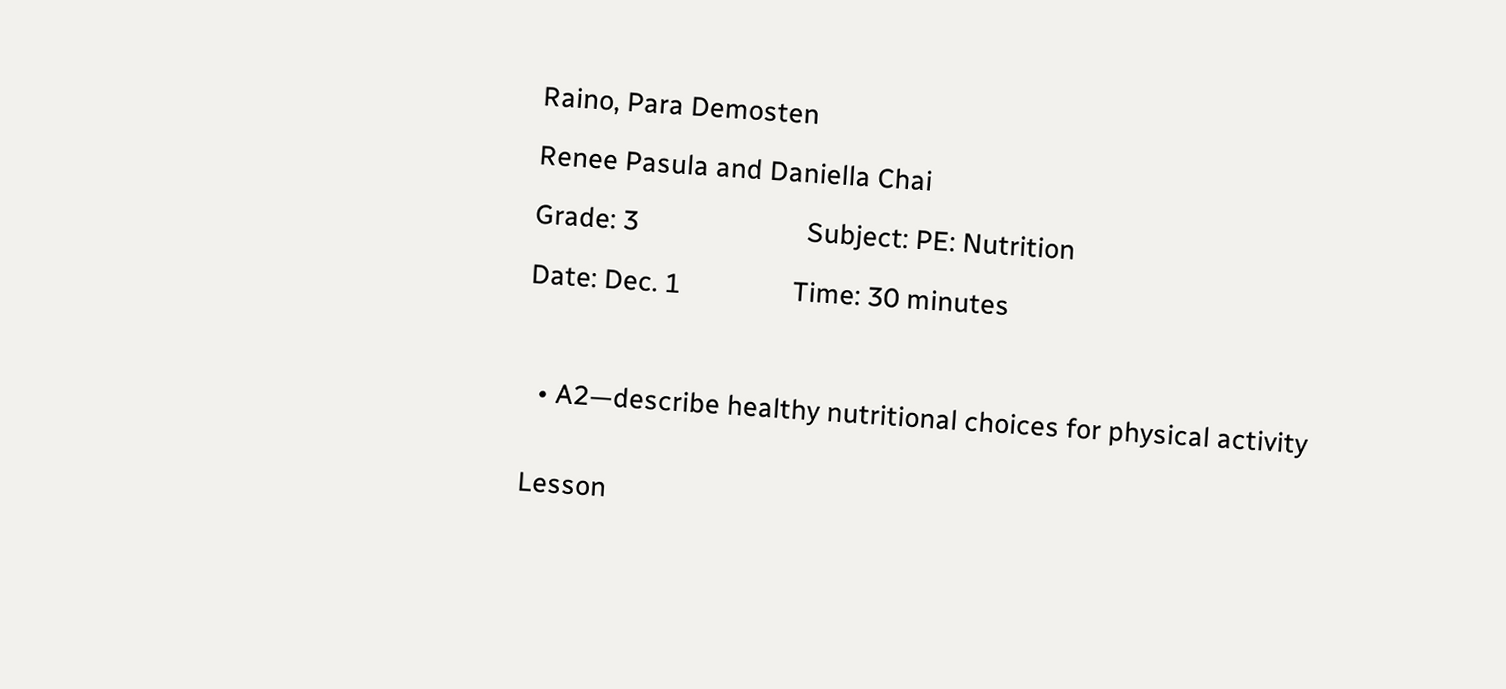Raino, Para Demosten

Renee Pasula and Daniella Chai

Grade: 3                        Subject: PE: Nutrition

Date: Dec. 1                Time: 30 minutes



  • A2—describe healthy nutritional choices for physical activity


Lesson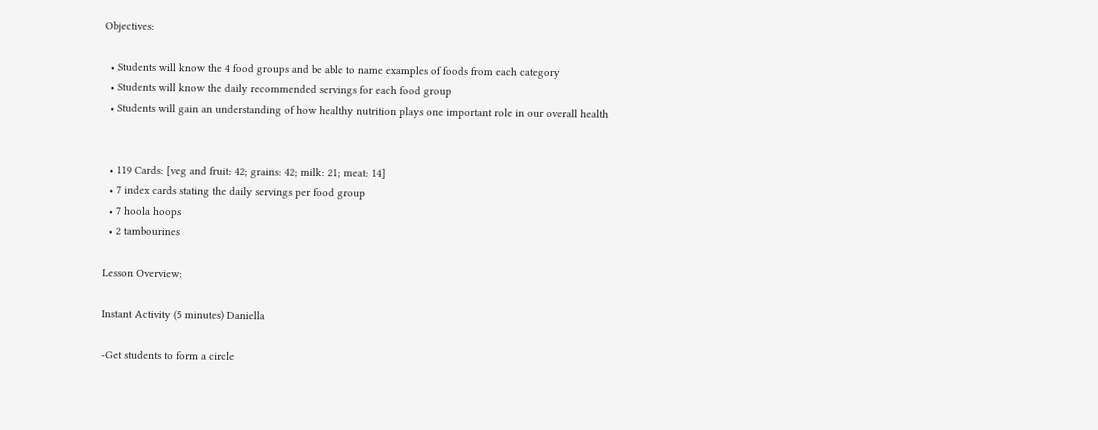Objectives:

  • Students will know the 4 food groups and be able to name examples of foods from each category
  • Students will know the daily recommended servings for each food group
  • Students will gain an understanding of how healthy nutrition plays one important role in our overall health


  • 119 Cards: [veg and fruit: 42; grains: 42; milk: 21; meat: 14]
  • 7 index cards stating the daily servings per food group
  • 7 hoola hoops
  • 2 tambourines

Lesson Overview:

Instant Activity (5 minutes) Daniella

-Get students to form a circle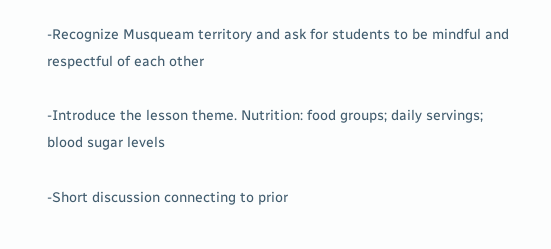-Recognize Musqueam territory and ask for students to be mindful and respectful of each other

-Introduce the lesson theme. Nutrition: food groups; daily servings; blood sugar levels

-Short discussion connecting to prior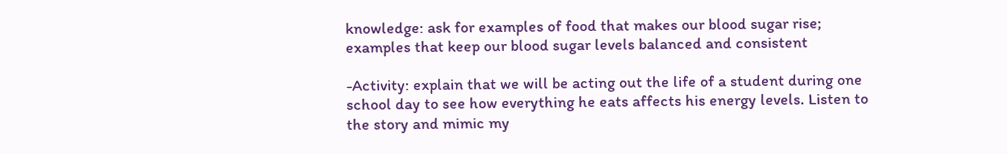knowledge: ask for examples of food that makes our blood sugar rise; examples that keep our blood sugar levels balanced and consistent

-Activity: explain that we will be acting out the life of a student during one school day to see how everything he eats affects his energy levels. Listen to the story and mimic my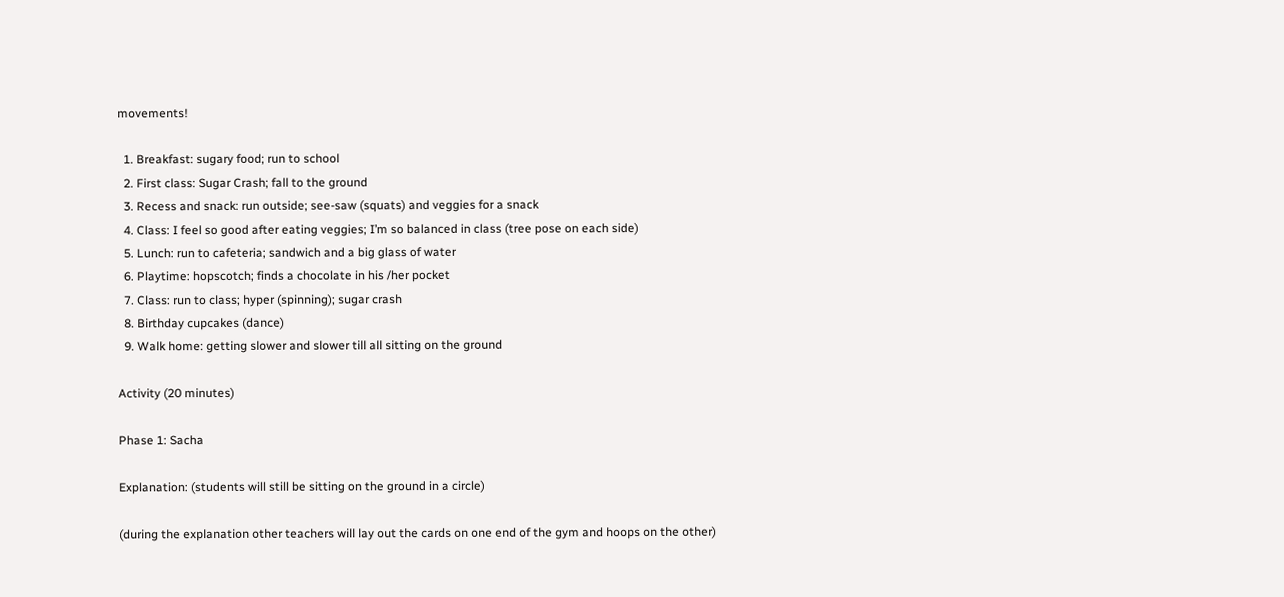movements!

  1. Breakfast: sugary food; run to school
  2. First class: Sugar Crash; fall to the ground
  3. Recess and snack: run outside; see-saw (squats) and veggies for a snack
  4. Class: I feel so good after eating veggies; I’m so balanced in class (tree pose on each side)
  5. Lunch: run to cafeteria; sandwich and a big glass of water
  6. Playtime: hopscotch; finds a chocolate in his /her pocket
  7. Class: run to class; hyper (spinning); sugar crash
  8. Birthday cupcakes (dance)
  9. Walk home: getting slower and slower till all sitting on the ground

Activity (20 minutes)

Phase 1: Sacha

Explanation: (students will still be sitting on the ground in a circle)

(during the explanation other teachers will lay out the cards on one end of the gym and hoops on the other)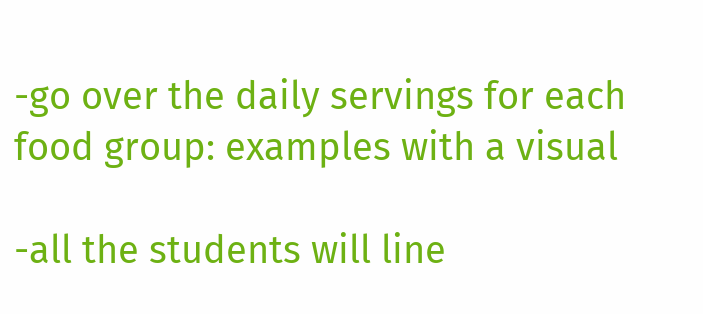-go over the daily servings for each food group: examples with a visual

-all the students will line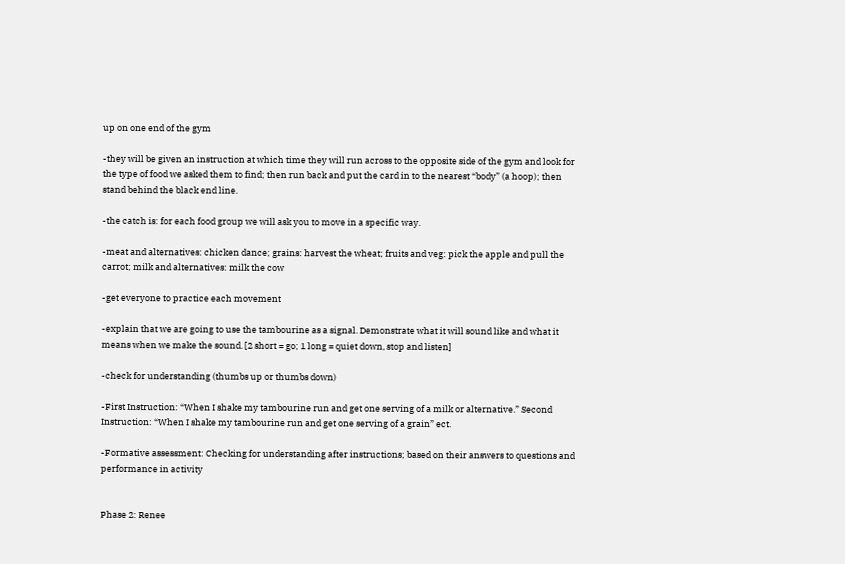up on one end of the gym

-they will be given an instruction at which time they will run across to the opposite side of the gym and look for the type of food we asked them to find; then run back and put the card in to the nearest “body” (a hoop); then stand behind the black end line.

-the catch is: for each food group we will ask you to move in a specific way.

-meat and alternatives: chicken dance; grains: harvest the wheat; fruits and veg: pick the apple and pull the carrot; milk and alternatives: milk the cow

-get everyone to practice each movement

-explain that we are going to use the tambourine as a signal. Demonstrate what it will sound like and what it means when we make the sound. [2 short = go; 1 long = quiet down, stop and listen]

-check for understanding (thumbs up or thumbs down)

-First Instruction: “When I shake my tambourine run and get one serving of a milk or alternative.” Second Instruction: “When I shake my tambourine run and get one serving of a grain” ect.

-Formative assessment: Checking for understanding after instructions; based on their answers to questions and performance in activity


Phase 2: Renee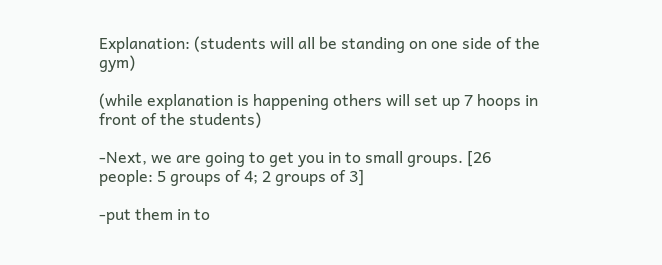Explanation: (students will all be standing on one side of the gym)

(while explanation is happening others will set up 7 hoops in front of the students)

-Next, we are going to get you in to small groups. [26 people: 5 groups of 4; 2 groups of 3]

-put them in to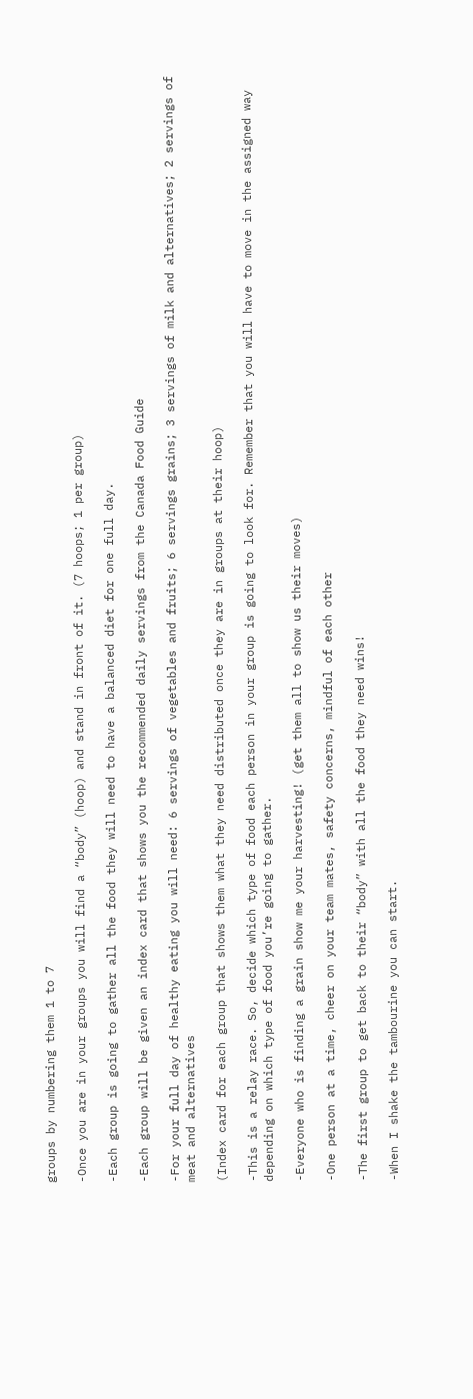groups by numbering them 1 to 7

-Once you are in your groups you will find a “body” (hoop) and stand in front of it. (7 hoops; 1 per group)

-Each group is going to gather all the food they will need to have a balanced diet for one full day.

-Each group will be given an index card that shows you the recommended daily servings from the Canada Food Guide

-For your full day of healthy eating you will need: 6 servings of vegetables and fruits; 6 servings grains; 3 servings of milk and alternatives; 2 servings of meat and alternatives

(Index card for each group that shows them what they need distributed once they are in groups at their hoop)

-This is a relay race. So, decide which type of food each person in your group is going to look for. Remember that you will have to move in the assigned way depending on which type of food you’re going to gather.

-Everyone who is finding a grain show me your harvesting! (get them all to show us their moves)

-One person at a time, cheer on your team mates, safety concerns, mindful of each other

-The first group to get back to their “body” with all the food they need wins!

-When I shake the tambourine you can start.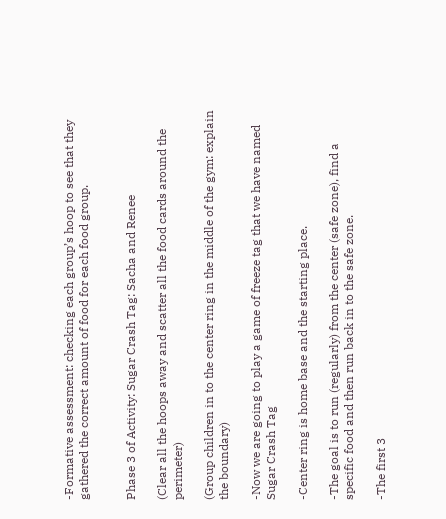-Formative assessment: checking each group’s hoop to see that they gathered the correct amount of food for each food group.


Phase 3 of Activity: Sugar Crash Tag: Sacha and Renee

(Clear all the hoops away and scatter all the food cards around the perimeter)

(Group children in to the center ring in the middle of the gym: explain the boundary)

-Now we are going to play a game of freeze tag that we have named Sugar Crash Tag

-Center ring is home base and the starting place.

-The goal is to run (regularly) from the center (safe zone), find a specific food and then run back in to the safe zone.

-The first 3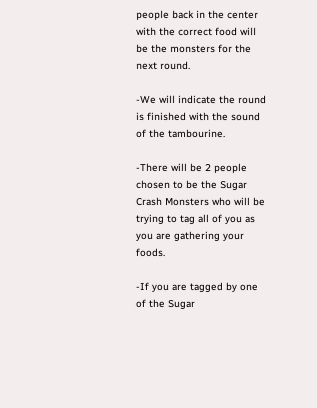people back in the center with the correct food will be the monsters for the next round.

-We will indicate the round is finished with the sound of the tambourine.

-There will be 2 people chosen to be the Sugar Crash Monsters who will be trying to tag all of you as you are gathering your foods.

-If you are tagged by one of the Sugar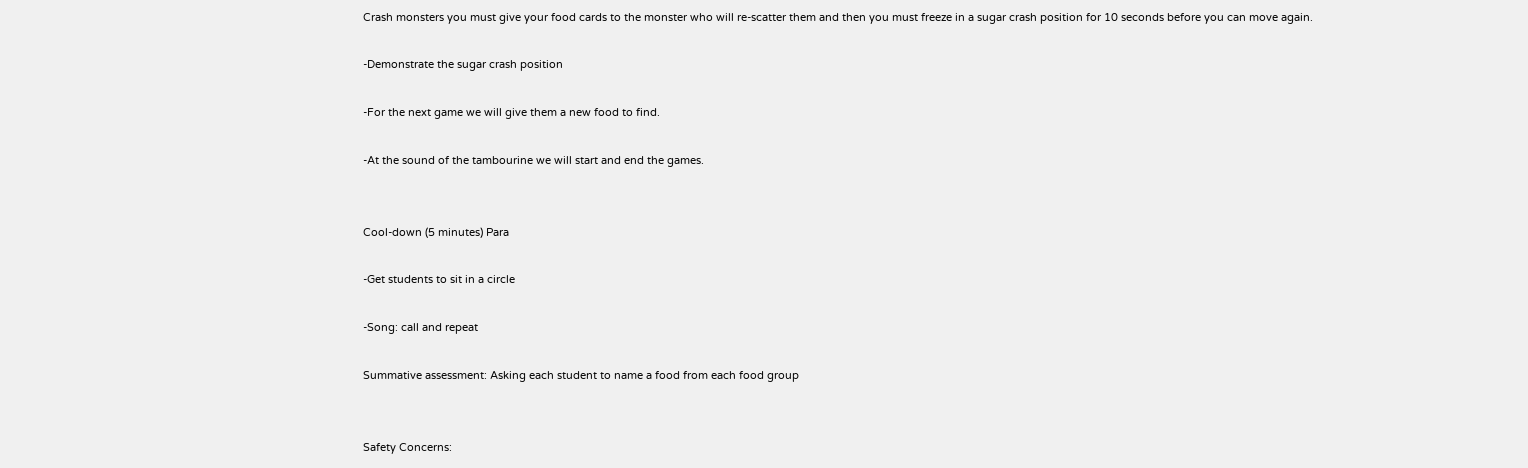Crash monsters you must give your food cards to the monster who will re-scatter them and then you must freeze in a sugar crash position for 10 seconds before you can move again.

-Demonstrate the sugar crash position

-For the next game we will give them a new food to find.

-At the sound of the tambourine we will start and end the games.


Cool-down (5 minutes) Para

-Get students to sit in a circle

-Song: call and repeat

Summative assessment: Asking each student to name a food from each food group


Safety Concerns: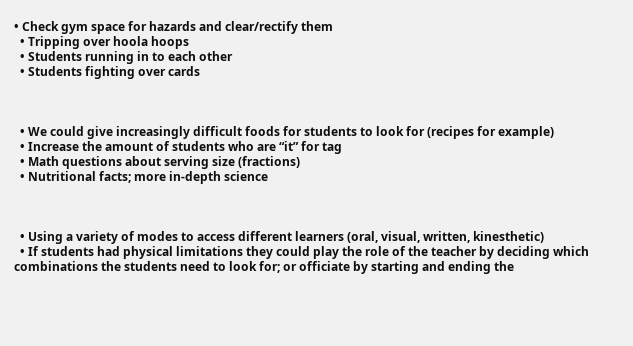• Check gym space for hazards and clear/rectify them
  • Tripping over hoola hoops
  • Students running in to each other
  • Students fighting over cards



  • We could give increasingly difficult foods for students to look for (recipes for example)
  • Increase the amount of students who are “it” for tag
  • Math questions about serving size (fractions)
  • Nutritional facts; more in-depth science



  • Using a variety of modes to access different learners (oral, visual, written, kinesthetic)
  • If students had physical limitations they could play the role of the teacher by deciding which combinations the students need to look for; or officiate by starting and ending the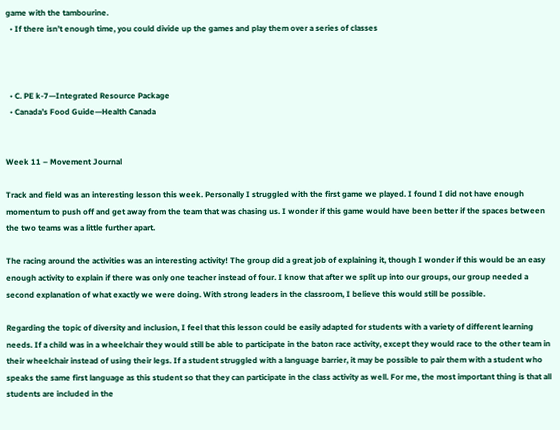game with the tambourine.
  • If there isn’t enough time, you could divide up the games and play them over a series of classes



  • C. PE k-7—Integrated Resource Package
  • Canada’s Food Guide—Health Canada


Week 11 – Movement Journal

Track and field was an interesting lesson this week. Personally I struggled with the first game we played. I found I did not have enough momentum to push off and get away from the team that was chasing us. I wonder if this game would have been better if the spaces between the two teams was a little further apart.

The racing around the activities was an interesting activity! The group did a great job of explaining it, though I wonder if this would be an easy enough activity to explain if there was only one teacher instead of four. I know that after we split up into our groups, our group needed a second explanation of what exactly we were doing. With strong leaders in the classroom, I believe this would still be possible.

Regarding the topic of diversity and inclusion, I feel that this lesson could be easily adapted for students with a variety of different learning needs. If a child was in a wheelchair they would still be able to participate in the baton race activity, except they would race to the other team in their wheelchair instead of using their legs. If a student struggled with a language barrier, it may be possible to pair them with a student who speaks the same first language as this student so that they can participate in the class activity as well. For me, the most important thing is that all students are included in the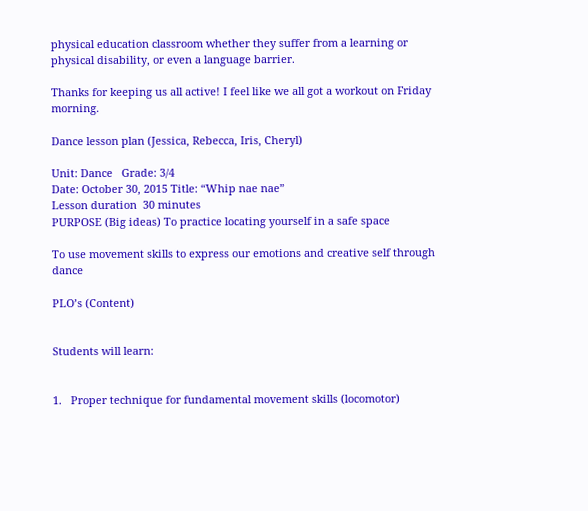physical education classroom whether they suffer from a learning or physical disability, or even a language barrier.

Thanks for keeping us all active! I feel like we all got a workout on Friday morning.

Dance lesson plan (Jessica, Rebecca, Iris, Cheryl)

Unit: Dance   Grade: 3/4
Date: October 30, 2015 Title: “Whip nae nae”
Lesson duration  30 minutes
PURPOSE (Big ideas) To practice locating yourself in a safe space

To use movement skills to express our emotions and creative self through dance

PLO’s (Content)


Students will learn:


1.   Proper technique for fundamental movement skills (locomotor)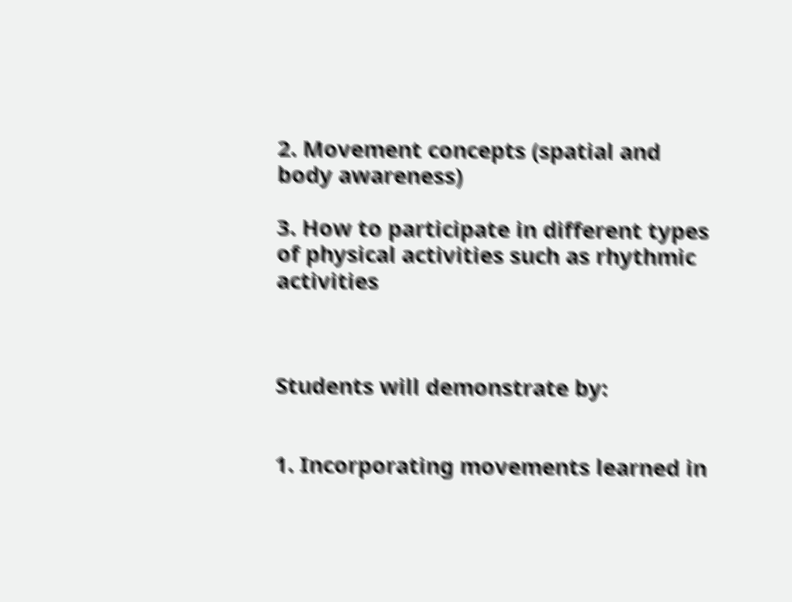2. Movement concepts (spatial and body awareness)

3. How to participate in different types of physical activities such as rhythmic activities



Students will demonstrate by:


1. Incorporating movements learned in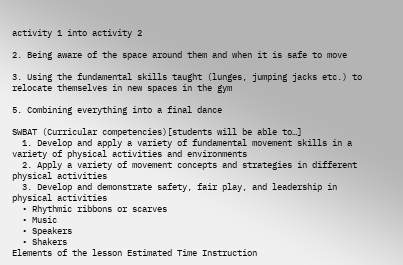activity 1 into activity 2

2. Being aware of the space around them and when it is safe to move

3. Using the fundamental skills taught (lunges, jumping jacks etc.) to relocate themselves in new spaces in the gym

5. Combining everything into a final dance

SWBAT (Curricular competencies)[students will be able to…]
  1. Develop and apply a variety of fundamental movement skills in a variety of physical activities and environments
  2. Apply a variety of movement concepts and strategies in different physical activities
  3. Develop and demonstrate safety, fair play, and leadership in physical activities
  • Rhythmic ribbons or scarves
  • Music
  • Speakers
  • Shakers
Elements of the lesson Estimated Time Instruction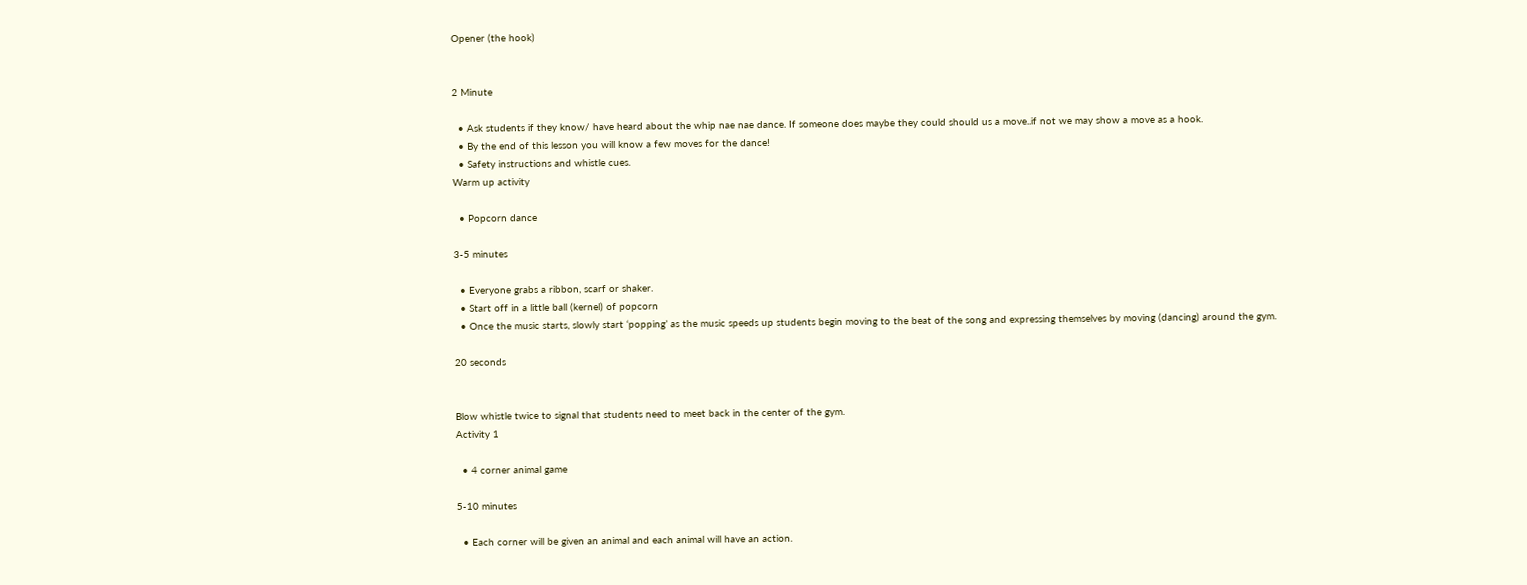Opener (the hook)


2 Minute

  • Ask students if they know/ have heard about the whip nae nae dance. If someone does maybe they could should us a move..if not we may show a move as a hook.
  • By the end of this lesson you will know a few moves for the dance!
  • Safety instructions and whistle cues.
Warm up activity

  • Popcorn dance

3-5 minutes

  • Everyone grabs a ribbon, scarf or shaker.
  • Start off in a little ball (kernel) of popcorn
  • Once the music starts, slowly start ‘popping’ as the music speeds up students begin moving to the beat of the song and expressing themselves by moving (dancing) around the gym.

20 seconds


Blow whistle twice to signal that students need to meet back in the center of the gym.
Activity 1

  • 4 corner animal game

5-10 minutes

  • Each corner will be given an animal and each animal will have an action.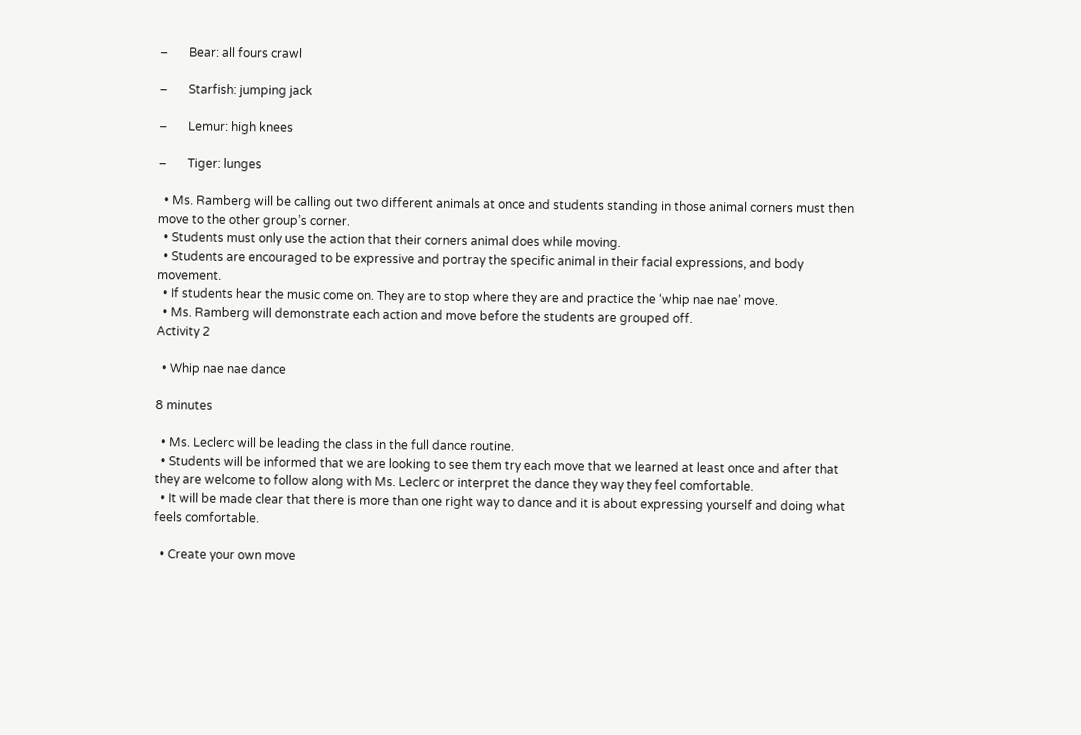–       Bear: all fours crawl

–       Starfish: jumping jack

–       Lemur: high knees

–       Tiger: lunges

  • Ms. Ramberg will be calling out two different animals at once and students standing in those animal corners must then move to the other group’s corner.
  • Students must only use the action that their corners animal does while moving.
  • Students are encouraged to be expressive and portray the specific animal in their facial expressions, and body movement.
  • If students hear the music come on. They are to stop where they are and practice the ‘whip nae nae’ move.
  • Ms. Ramberg will demonstrate each action and move before the students are grouped off.
Activity 2

  • Whip nae nae dance

8 minutes

  • Ms. Leclerc will be leading the class in the full dance routine.
  • Students will be informed that we are looking to see them try each move that we learned at least once and after that they are welcome to follow along with Ms. Leclerc or interpret the dance they way they feel comfortable.
  • It will be made clear that there is more than one right way to dance and it is about expressing yourself and doing what feels comfortable.

  • Create your own move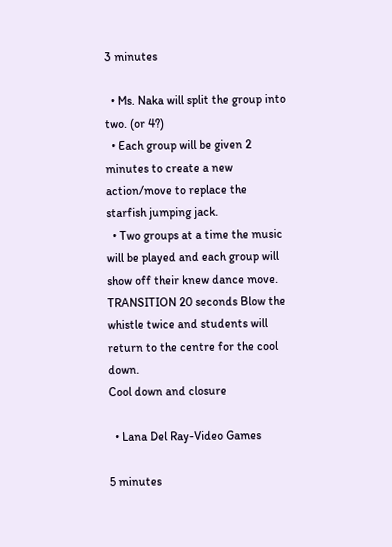3 minutes

  • Ms. Naka will split the group into two. (or 4?)
  • Each group will be given 2 minutes to create a new action/move to replace the starfish jumping jack.
  • Two groups at a time the music will be played and each group will show off their knew dance move.
TRANSITION 20 seconds Blow the whistle twice and students will return to the centre for the cool down.
Cool down and closure

  • Lana Del Ray-Video Games

5 minutes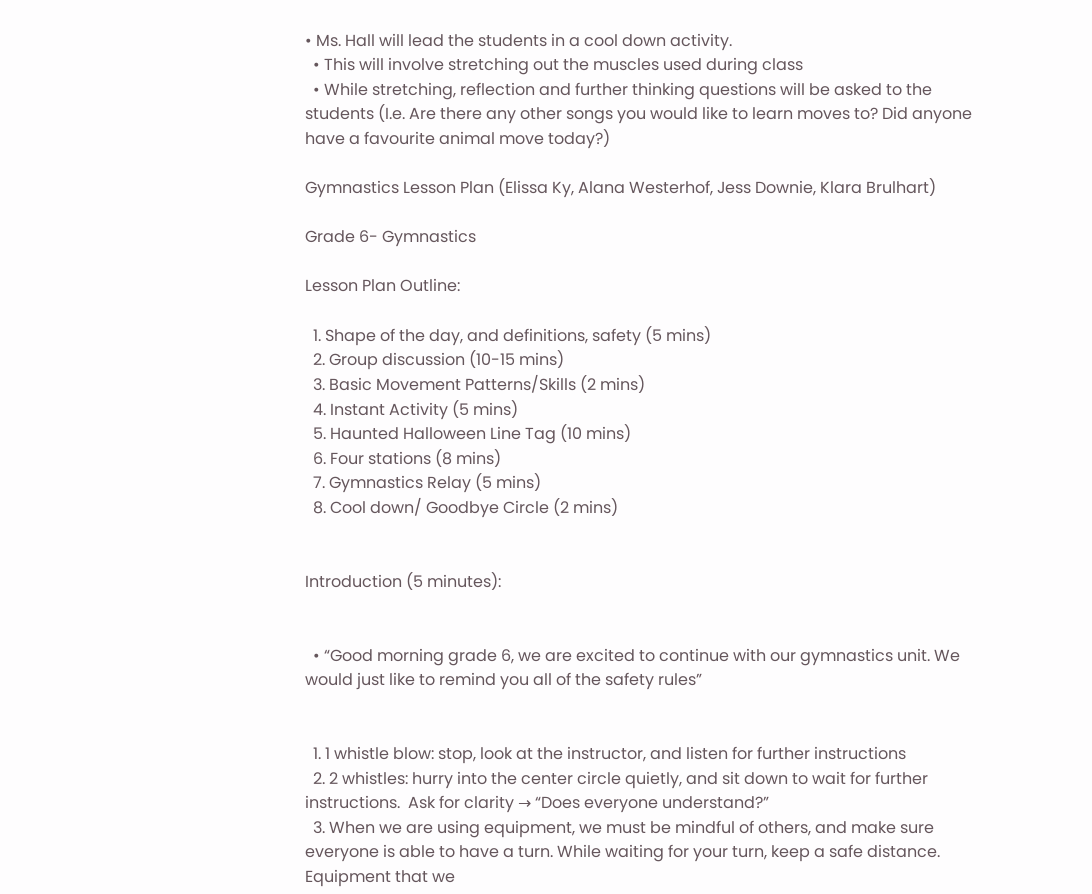• Ms. Hall will lead the students in a cool down activity.
  • This will involve stretching out the muscles used during class
  • While stretching, reflection and further thinking questions will be asked to the students (I.e. Are there any other songs you would like to learn moves to? Did anyone have a favourite animal move today?)

Gymnastics Lesson Plan (Elissa Ky, Alana Westerhof, Jess Downie, Klara Brulhart)

Grade 6- Gymnastics

Lesson Plan Outline:

  1. Shape of the day, and definitions, safety (5 mins)
  2. Group discussion (10-15 mins)
  3. Basic Movement Patterns/Skills (2 mins)
  4. Instant Activity (5 mins)
  5. Haunted Halloween Line Tag (10 mins)
  6. Four stations (8 mins)
  7. Gymnastics Relay (5 mins)
  8. Cool down/ Goodbye Circle (2 mins)


Introduction (5 minutes):


  • “Good morning grade 6, we are excited to continue with our gymnastics unit. We would just like to remind you all of the safety rules”


  1. 1 whistle blow: stop, look at the instructor, and listen for further instructions
  2. 2 whistles: hurry into the center circle quietly, and sit down to wait for further instructions.  Ask for clarity → “Does everyone understand?”
  3. When we are using equipment, we must be mindful of others, and make sure everyone is able to have a turn. While waiting for your turn, keep a safe distance. Equipment that we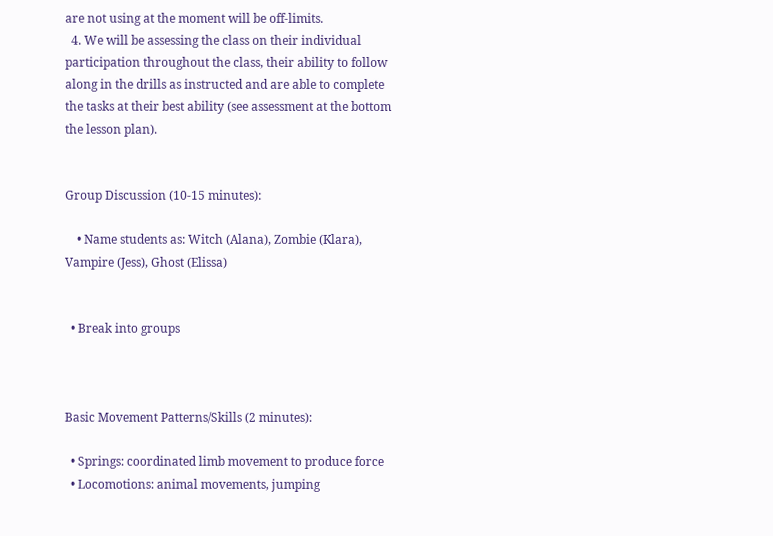are not using at the moment will be off-limits.
  4. We will be assessing the class on their individual participation throughout the class, their ability to follow along in the drills as instructed and are able to complete the tasks at their best ability (see assessment at the bottom the lesson plan).


Group Discussion (10-15 minutes):

    • Name students as: Witch (Alana), Zombie (Klara), Vampire (Jess), Ghost (Elissa)


  • Break into groups



Basic Movement Patterns/Skills (2 minutes):

  • Springs: coordinated limb movement to produce force
  • Locomotions: animal movements, jumping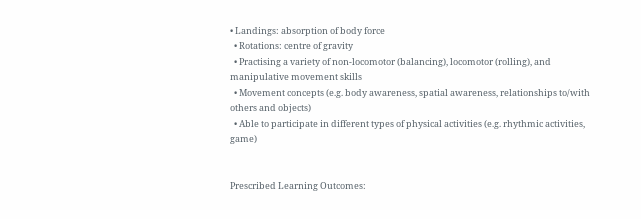• Landings: absorption of body force
  • Rotations: centre of gravity
  • Practising a variety of non-locomotor (balancing), locomotor (rolling), and manipulative movement skills
  • Movement concepts (e.g. body awareness, spatial awareness, relationships to/with others and objects)
  • Able to participate in different types of physical activities (e.g. rhythmic activities, game)


Prescribed Learning Outcomes: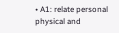• A1: relate personal physical and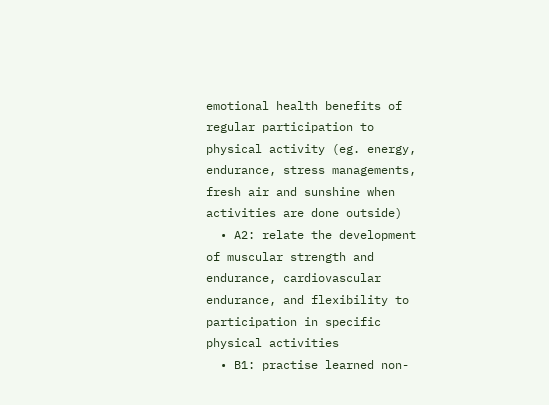emotional health benefits of regular participation to physical activity (eg. energy, endurance, stress managements, fresh air and sunshine when activities are done outside)
  • A2: relate the development of muscular strength and endurance, cardiovascular endurance, and flexibility to participation in specific physical activities
  • B1: practise learned non-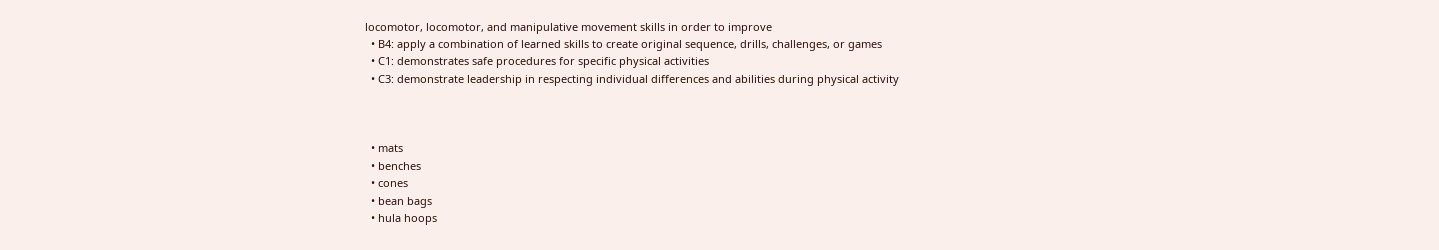locomotor, locomotor, and manipulative movement skills in order to improve
  • B4: apply a combination of learned skills to create original sequence, drills, challenges, or games
  • C1: demonstrates safe procedures for specific physical activities
  • C3: demonstrate leadership in respecting individual differences and abilities during physical activity



  • mats
  • benches
  • cones
  • bean bags
  • hula hoops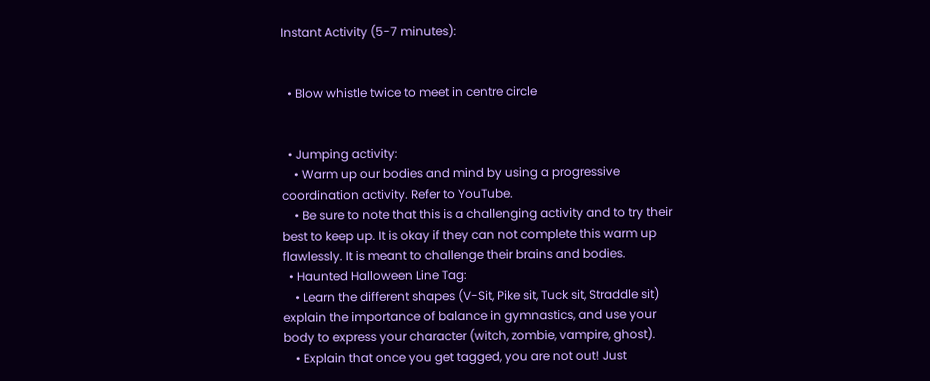Instant Activity (5-7 minutes):


  • Blow whistle twice to meet in centre circle


  • Jumping activity:
    • Warm up our bodies and mind by using a progressive coordination activity. Refer to YouTube.
    • Be sure to note that this is a challenging activity and to try their best to keep up. It is okay if they can not complete this warm up flawlessly. It is meant to challenge their brains and bodies.
  • Haunted Halloween Line Tag:
    • Learn the different shapes (V-Sit, Pike sit, Tuck sit, Straddle sit) explain the importance of balance in gymnastics, and use your body to express your character (witch, zombie, vampire, ghost).
    • Explain that once you get tagged, you are not out! Just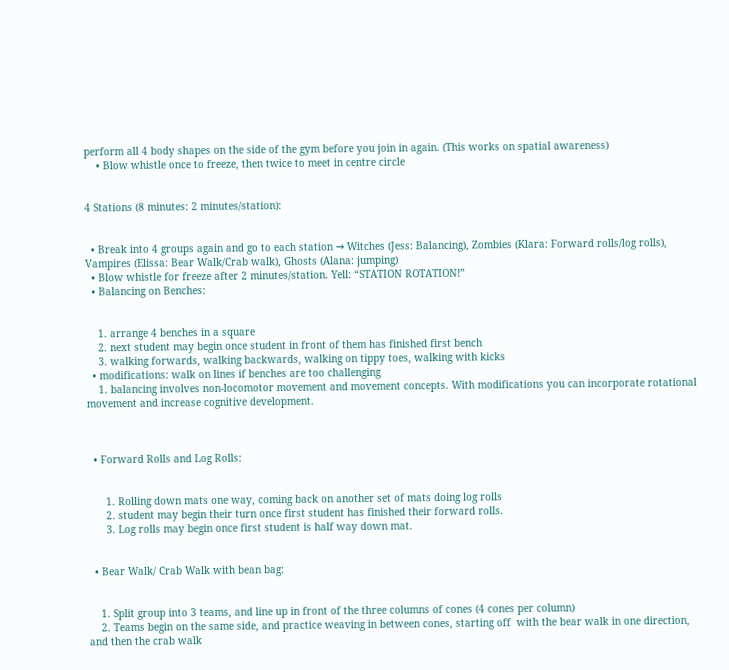perform all 4 body shapes on the side of the gym before you join in again. (This works on spatial awareness)
    • Blow whistle once to freeze, then twice to meet in centre circle


4 Stations (8 minutes: 2 minutes/station):


  • Break into 4 groups again and go to each station → Witches (Jess: Balancing), Zombies (Klara: Forward rolls/log rolls), Vampires (Elissa: Bear Walk/Crab walk), Ghosts (Alana: jumping)
  • Blow whistle for freeze after 2 minutes/station. Yell: “STATION ROTATION!”
  • Balancing on Benches:


    1. arrange 4 benches in a square
    2. next student may begin once student in front of them has finished first bench
    3. walking forwards, walking backwards, walking on tippy toes, walking with kicks
  • modifications: walk on lines if benches are too challenging
    1. balancing involves non-locomotor movement and movement concepts. With modifications you can incorporate rotational movement and increase cognitive development.



  • Forward Rolls and Log Rolls:


      1. Rolling down mats one way, coming back on another set of mats doing log rolls
      2. student may begin their turn once first student has finished their forward rolls.
      3. Log rolls may begin once first student is half way down mat.


  • Bear Walk/ Crab Walk with bean bag:


    1. Split group into 3 teams, and line up in front of the three columns of cones (4 cones per column)
    2. Teams begin on the same side, and practice weaving in between cones, starting off  with the bear walk in one direction, and then the crab walk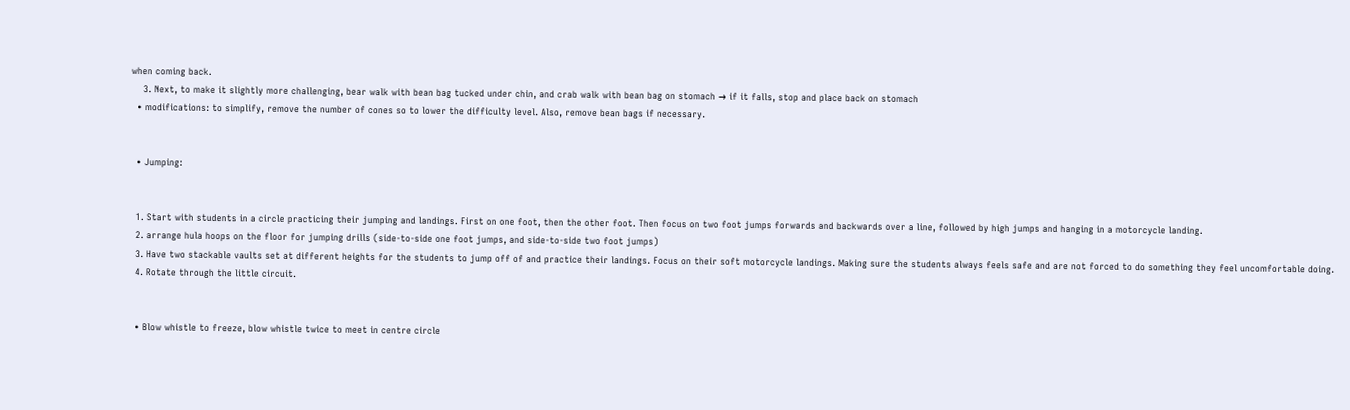when coming back.
    3. Next, to make it slightly more challenging, bear walk with bean bag tucked under chin, and crab walk with bean bag on stomach → if it falls, stop and place back on stomach
  • modifications: to simplify, remove the number of cones so to lower the difficulty level. Also, remove bean bags if necessary.


  • Jumping:


  1. Start with students in a circle practicing their jumping and landings. First on one foot, then the other foot. Then focus on two foot jumps forwards and backwards over a line, followed by high jumps and hanging in a motorcycle landing.
  2. arrange hula hoops on the floor for jumping drills (side-to-side one foot jumps, and side-to-side two foot jumps)
  3. Have two stackable vaults set at different heights for the students to jump off of and practice their landings. Focus on their soft motorcycle landings. Making sure the students always feels safe and are not forced to do something they feel uncomfortable doing.
  4. Rotate through the little circuit.


  • Blow whistle to freeze, blow whistle twice to meet in centre circle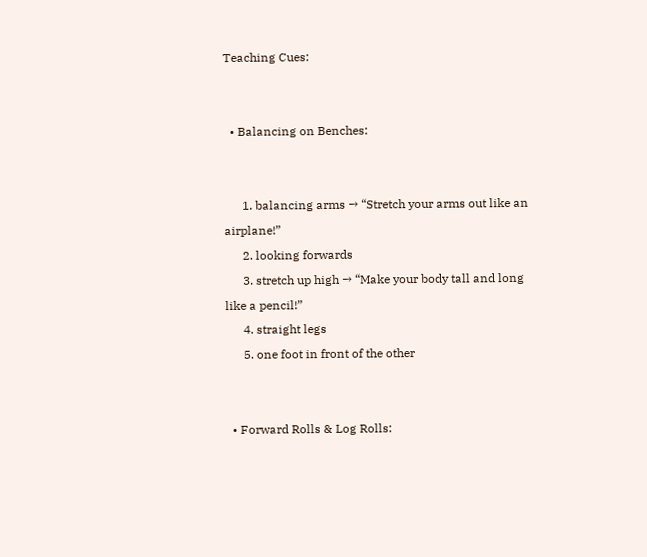Teaching Cues:


  • Balancing on Benches:


      1. balancing arms → “Stretch your arms out like an airplane!”
      2. looking forwards
      3. stretch up high → “Make your body tall and long like a pencil!”
      4. straight legs
      5. one foot in front of the other


  • Forward Rolls & Log Rolls: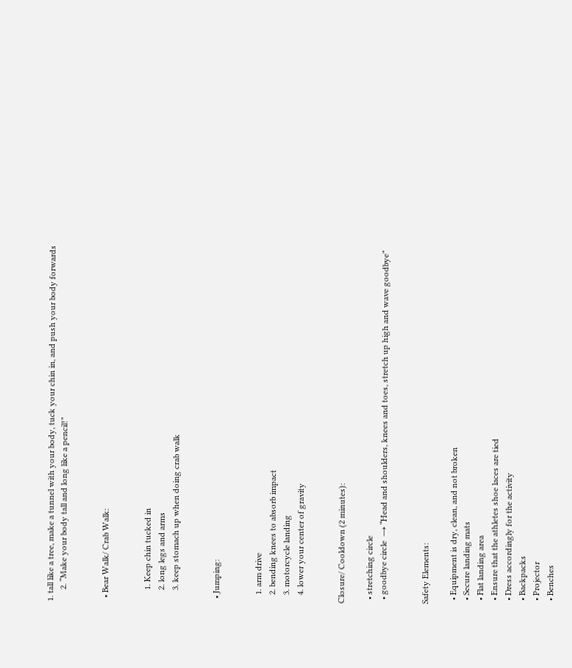1. tall like a tree, make a tunnel with your body, tuck your chin in, and push your body forwards
      2. “Make your body tall and long like a pencil!”


  • Bear Walk/ Crab Walk:


      1. Keep chin tucked in
      2. long legs and arms
      3. keep stomach up when doing crab walk


  • Jumping:


    1. arm drive
    2. bending knees to absorb impact
    3. motorcycle landing
    4. lower your center of gravity


Closure/ Cooldown (2 minutes):

  • stretching circle
  • goodbye circle  → “Head and shoulders, knees and toes, stretch up high and wave goodbye”


Safety Elements:

  • Equipment is dry, clean, and not broken
  • Secure landing mats
  • Flat landing area
  • Ensure that the athletes shoe laces are tied
  • Dress accordingly for the activity
  • Backpacks
  • Projector
  • Benches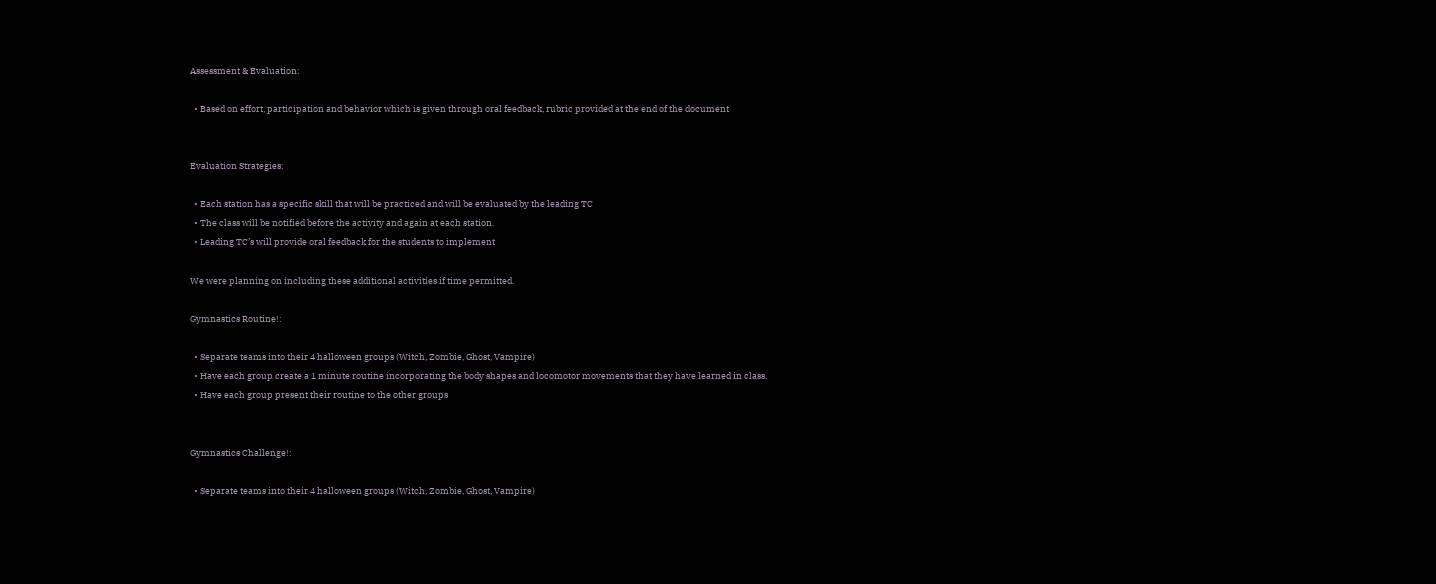Assessment & Evaluation:

  • Based on effort, participation and behavior which is given through oral feedback, rubric provided at the end of the document


Evaluation Strategies:

  • Each station has a specific skill that will be practiced and will be evaluated by the leading TC
  • The class will be notified before the activity and again at each station.
  • Leading TC’s will provide oral feedback for the students to implement

We were planning on including these additional activities if time permitted.

Gymnastics Routine!:

  • Separate teams into their 4 halloween groups (Witch, Zombie, Ghost, Vampire)
  • Have each group create a 1 minute routine incorporating the body shapes and locomotor movements that they have learned in class.
  • Have each group present their routine to the other groups


Gymnastics Challenge!:

  • Separate teams into their 4 halloween groups (Witch, Zombie, Ghost, Vampire)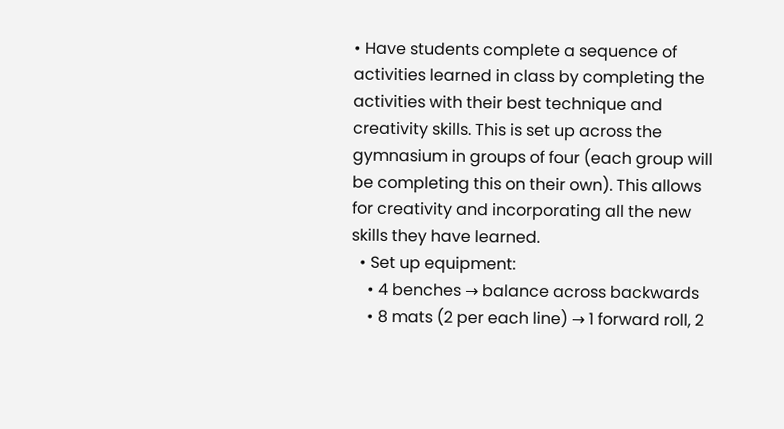• Have students complete a sequence of activities learned in class by completing the activities with their best technique and creativity skills. This is set up across the gymnasium in groups of four (each group will be completing this on their own). This allows for creativity and incorporating all the new skills they have learned.
  • Set up equipment:
    • 4 benches → balance across backwards
    • 8 mats (2 per each line) → 1 forward roll, 2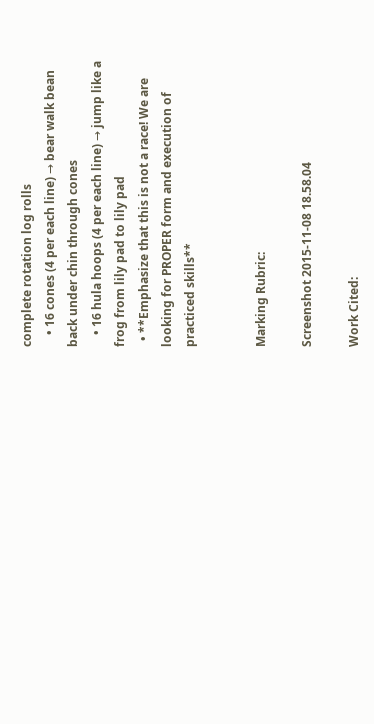complete rotation log rolls
    • 16 cones (4 per each line) → bear walk bean back under chin through cones
    • 16 hula hoops (4 per each line) → jump like a frog from lily pad to lily pad
  • **Emphasize that this is not a race! We are looking for PROPER form and execution of practiced skills**


Marking Rubric:

Screenshot 2015-11-08 18.58.04

Work Cited: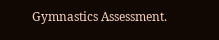Gymnastics Assessment.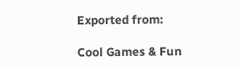Exported from:

Cool Games & Fun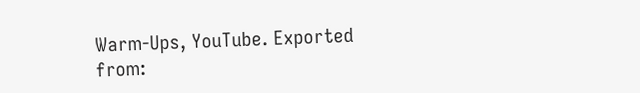Warm-Ups, YouTube. Exported from: